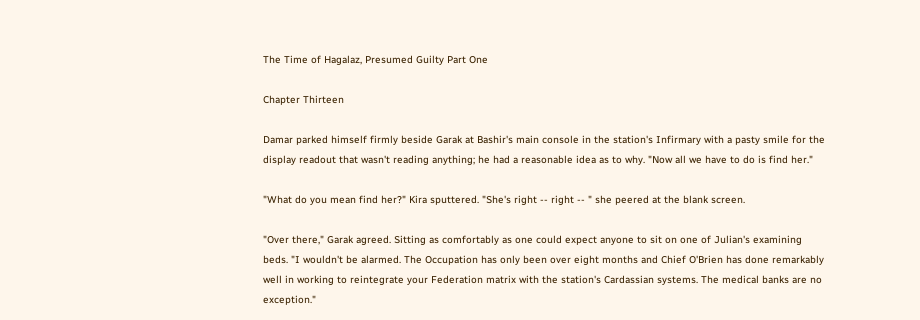The Time of Hagalaz, Presumed Guilty Part One

Chapter Thirteen

Damar parked himself firmly beside Garak at Bashir's main console in the station's Infirmary with a pasty smile for the display readout that wasn't reading anything; he had a reasonable idea as to why. "Now all we have to do is find her."

"What do you mean find her?" Kira sputtered. "She's right -- right -- " she peered at the blank screen.

"Over there," Garak agreed. Sitting as comfortably as one could expect anyone to sit on one of Julian's examining beds. "I wouldn't be alarmed. The Occupation has only been over eight months and Chief O'Brien has done remarkably well in working to reintegrate your Federation matrix with the station's Cardassian systems. The medical banks are no exception."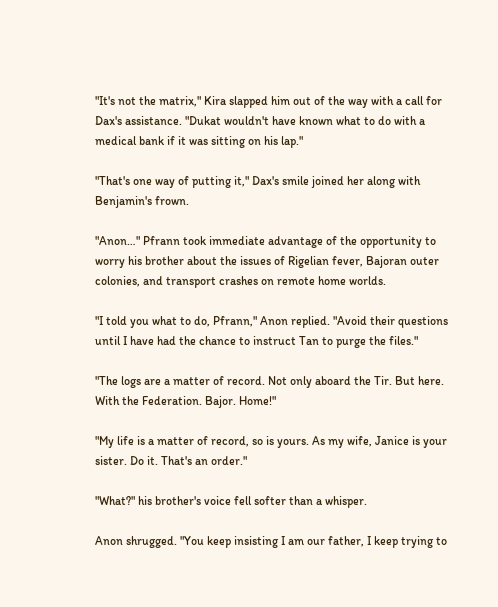"It's not the matrix," Kira slapped him out of the way with a call for Dax's assistance. "Dukat wouldn't have known what to do with a medical bank if it was sitting on his lap."

"That's one way of putting it," Dax's smile joined her along with Benjamin's frown.

"Anon…" Pfrann took immediate advantage of the opportunity to worry his brother about the issues of Rigelian fever, Bajoran outer colonies, and transport crashes on remote home worlds.

"I told you what to do, Pfrann," Anon replied. "Avoid their questions until I have had the chance to instruct Tan to purge the files."

"The logs are a matter of record. Not only aboard the Tir. But here. With the Federation. Bajor. Home!"

"My life is a matter of record, so is yours. As my wife, Janice is your sister. Do it. That's an order."

"What?" his brother's voice fell softer than a whisper.

Anon shrugged. "You keep insisting I am our father, I keep trying to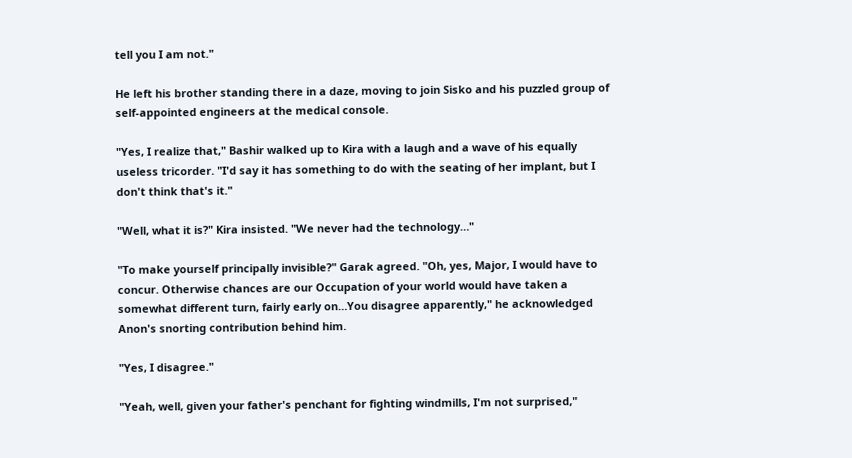tell you I am not."

He left his brother standing there in a daze, moving to join Sisko and his puzzled group of self-appointed engineers at the medical console.

"Yes, I realize that," Bashir walked up to Kira with a laugh and a wave of his equally useless tricorder. "I'd say it has something to do with the seating of her implant, but I don't think that's it."

"Well, what it is?" Kira insisted. "We never had the technology…"

"To make yourself principally invisible?" Garak agreed. "Oh, yes, Major, I would have to concur. Otherwise chances are our Occupation of your world would have taken a somewhat different turn, fairly early on…You disagree apparently," he acknowledged Anon's snorting contribution behind him.

"Yes, I disagree."

"Yeah, well, given your father's penchant for fighting windmills, I'm not surprised,"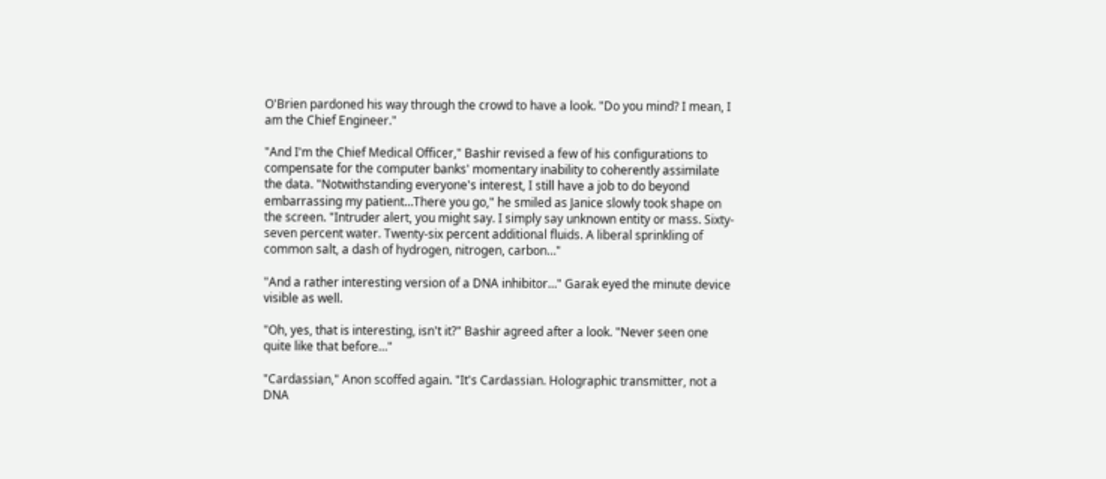O'Brien pardoned his way through the crowd to have a look. "Do you mind? I mean, I am the Chief Engineer."

"And I'm the Chief Medical Officer," Bashir revised a few of his configurations to compensate for the computer banks' momentary inability to coherently assimilate the data. "Notwithstanding everyone's interest, I still have a job to do beyond embarrassing my patient…There you go," he smiled as Janice slowly took shape on the screen. "Intruder alert, you might say. I simply say unknown entity or mass. Sixty-seven percent water. Twenty-six percent additional fluids. A liberal sprinkling of common salt, a dash of hydrogen, nitrogen, carbon…"

"And a rather interesting version of a DNA inhibitor…" Garak eyed the minute device visible as well.

"Oh, yes, that is interesting, isn't it?" Bashir agreed after a look. "Never seen one quite like that before…"

"Cardassian," Anon scoffed again. "It's Cardassian. Holographic transmitter, not a DNA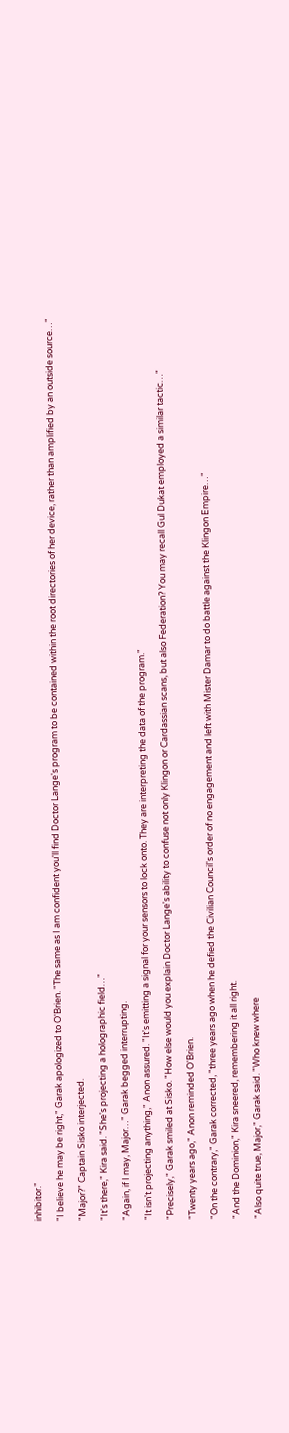inhibitor."

"I believe he may be right," Garak apologized to O'Brien. "The same as I am confident you'll find Doctor Lange's program to be contained within the root directories of her device, rather than amplified by an outside source…"

"Major?" Captain Sisko interjected.

"It's there," Kira said. "She's projecting a holographic field…"

"Again, if I may, Major…" Garak begged interrupting.

"It isn't projecting anything," Anon assured. "It's emitting a signal for your sensors to lock onto. They are interpreting the data of the program."

"Precisely," Garak smiled at Sisko. "How else would you explain Doctor Lange's ability to confuse not only Klingon or Cardassian scans, but also Federation? You may recall Gul Dukat employed a similar tactic…"

"Twenty years ago," Anon reminded O'Brien.

"On the contrary," Garak corrected, "three years ago when he defied the Civilian Council's order of no engagement and left with Mister Damar to do battle against the Klingon Empire…"

"And the Dominion," Kira sneered, remembering it all right.

"Also quite true, Major," Garak said. "Who knew where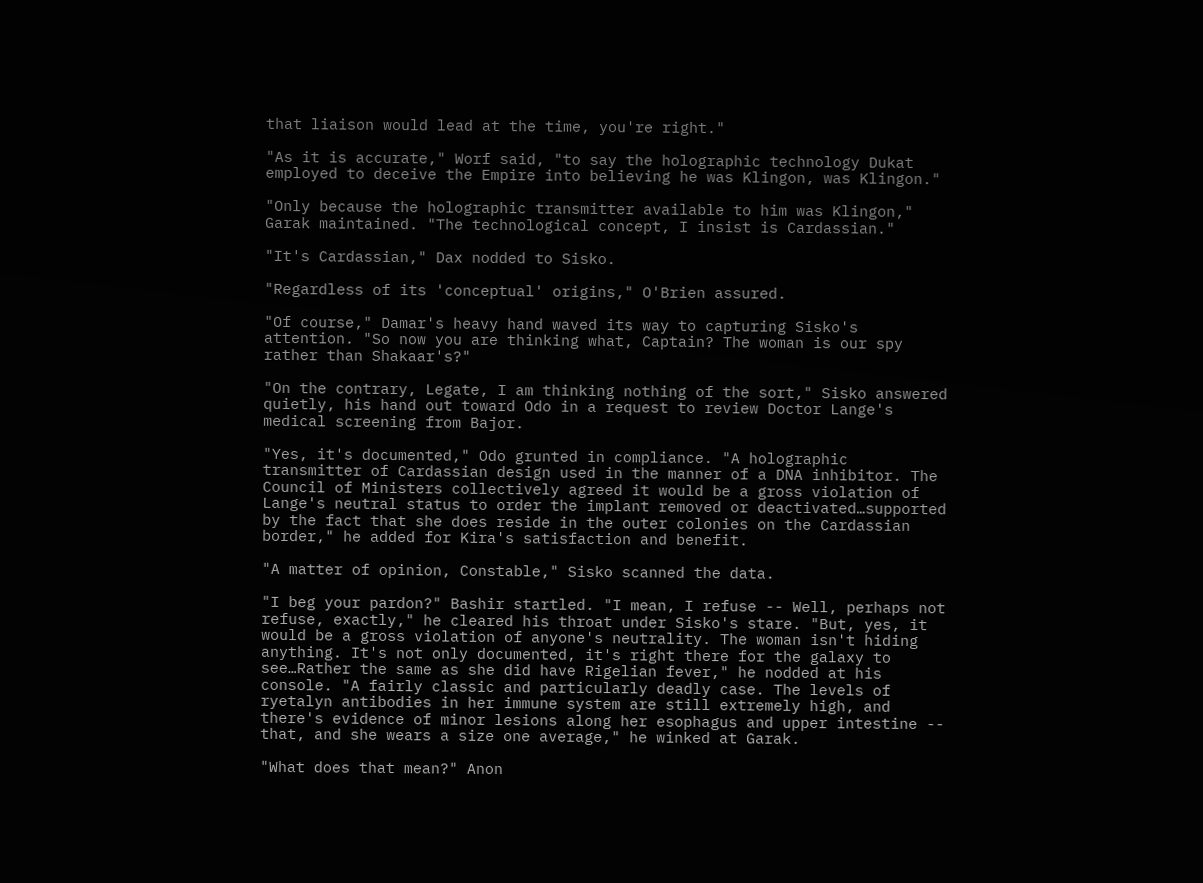that liaison would lead at the time, you're right."

"As it is accurate," Worf said, "to say the holographic technology Dukat employed to deceive the Empire into believing he was Klingon, was Klingon."

"Only because the holographic transmitter available to him was Klingon," Garak maintained. "The technological concept, I insist is Cardassian."

"It's Cardassian," Dax nodded to Sisko.

"Regardless of its 'conceptual' origins," O'Brien assured.

"Of course," Damar's heavy hand waved its way to capturing Sisko's attention. "So now you are thinking what, Captain? The woman is our spy rather than Shakaar's?"

"On the contrary, Legate, I am thinking nothing of the sort," Sisko answered quietly, his hand out toward Odo in a request to review Doctor Lange's medical screening from Bajor.

"Yes, it's documented," Odo grunted in compliance. "A holographic transmitter of Cardassian design used in the manner of a DNA inhibitor. The Council of Ministers collectively agreed it would be a gross violation of Lange's neutral status to order the implant removed or deactivated…supported by the fact that she does reside in the outer colonies on the Cardassian border," he added for Kira's satisfaction and benefit.

"A matter of opinion, Constable," Sisko scanned the data.

"I beg your pardon?" Bashir startled. "I mean, I refuse -- Well, perhaps not refuse, exactly," he cleared his throat under Sisko's stare. "But, yes, it would be a gross violation of anyone's neutrality. The woman isn't hiding anything. It's not only documented, it's right there for the galaxy to see…Rather the same as she did have Rigelian fever," he nodded at his console. "A fairly classic and particularly deadly case. The levels of ryetalyn antibodies in her immune system are still extremely high, and there's evidence of minor lesions along her esophagus and upper intestine -- that, and she wears a size one average," he winked at Garak.

"What does that mean?" Anon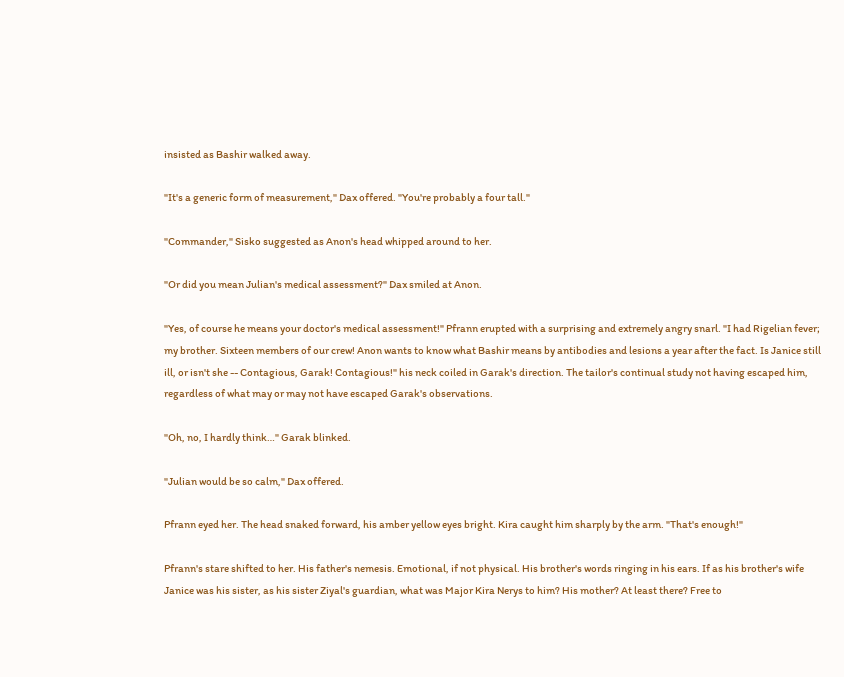insisted as Bashir walked away.

"It's a generic form of measurement," Dax offered. "You're probably a four tall."

"Commander," Sisko suggested as Anon's head whipped around to her.

"Or did you mean Julian's medical assessment?" Dax smiled at Anon.

"Yes, of course he means your doctor's medical assessment!" Pfrann erupted with a surprising and extremely angry snarl. "I had Rigelian fever; my brother. Sixteen members of our crew! Anon wants to know what Bashir means by antibodies and lesions a year after the fact. Is Janice still ill, or isn't she -- Contagious, Garak! Contagious!" his neck coiled in Garak's direction. The tailor's continual study not having escaped him, regardless of what may or may not have escaped Garak's observations.

"Oh, no, I hardly think…" Garak blinked.

"Julian would be so calm," Dax offered.

Pfrann eyed her. The head snaked forward, his amber yellow eyes bright. Kira caught him sharply by the arm. "That's enough!"

Pfrann's stare shifted to her. His father's nemesis. Emotional, if not physical. His brother's words ringing in his ears. If as his brother's wife Janice was his sister, as his sister Ziyal's guardian, what was Major Kira Nerys to him? His mother? At least there? Free to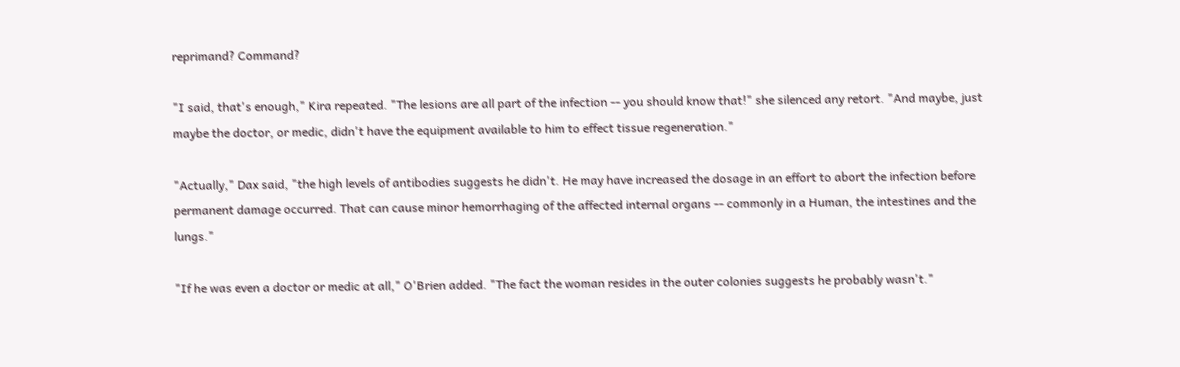reprimand? Command?

"I said, that's enough," Kira repeated. "The lesions are all part of the infection -- you should know that!" she silenced any retort. "And maybe, just maybe the doctor, or medic, didn't have the equipment available to him to effect tissue regeneration."

"Actually," Dax said, "the high levels of antibodies suggests he didn't. He may have increased the dosage in an effort to abort the infection before permanent damage occurred. That can cause minor hemorrhaging of the affected internal organs -- commonly in a Human, the intestines and the lungs."

"If he was even a doctor or medic at all," O'Brien added. "The fact the woman resides in the outer colonies suggests he probably wasn't."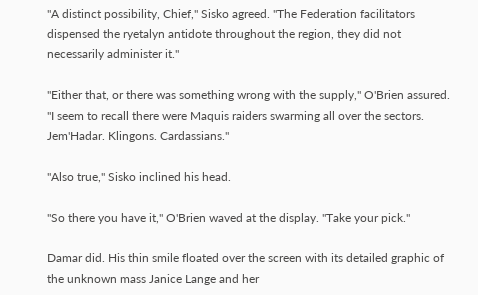"A distinct possibility, Chief," Sisko agreed. "The Federation facilitators dispensed the ryetalyn antidote throughout the region, they did not necessarily administer it."

"Either that, or there was something wrong with the supply," O'Brien assured. "I seem to recall there were Maquis raiders swarming all over the sectors. Jem'Hadar. Klingons. Cardassians."

"Also true," Sisko inclined his head.

"So there you have it," O'Brien waved at the display. "Take your pick."

Damar did. His thin smile floated over the screen with its detailed graphic of the unknown mass Janice Lange and her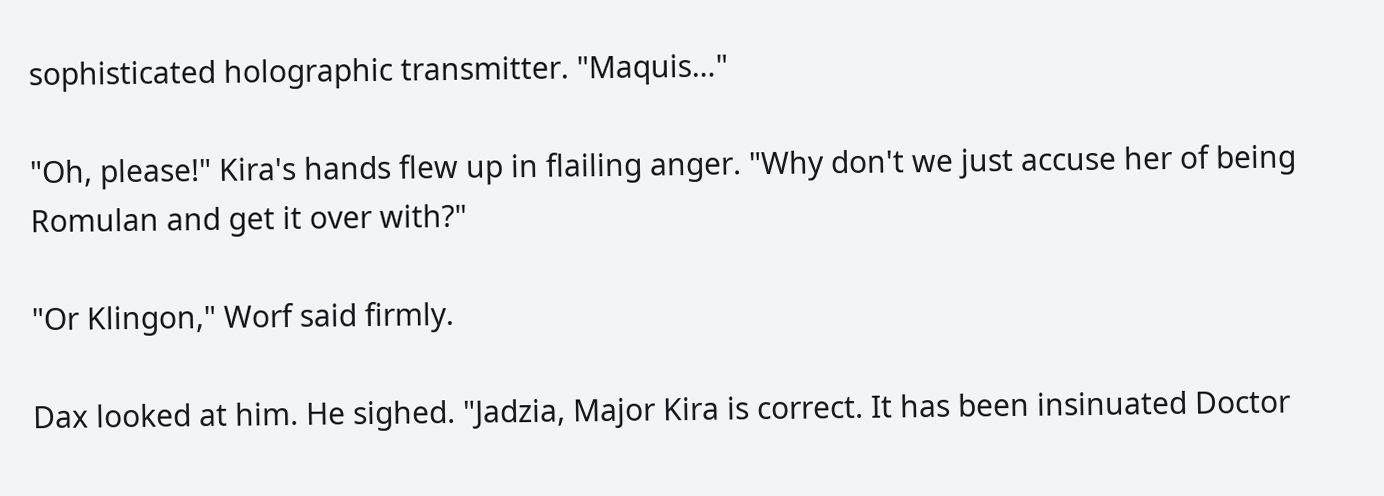sophisticated holographic transmitter. "Maquis…"

"Oh, please!" Kira's hands flew up in flailing anger. "Why don't we just accuse her of being Romulan and get it over with?"

"Or Klingon," Worf said firmly.

Dax looked at him. He sighed. "Jadzia, Major Kira is correct. It has been insinuated Doctor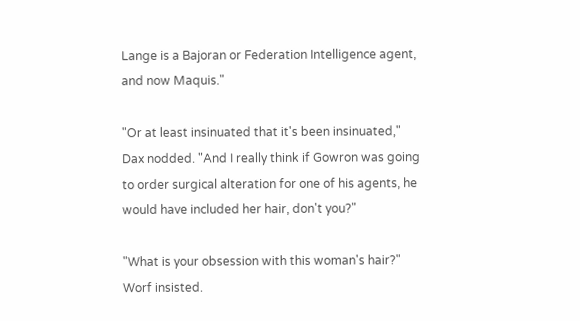Lange is a Bajoran or Federation Intelligence agent, and now Maquis."

"Or at least insinuated that it's been insinuated," Dax nodded. "And I really think if Gowron was going to order surgical alteration for one of his agents, he would have included her hair, don't you?"

"What is your obsession with this woman's hair?" Worf insisted.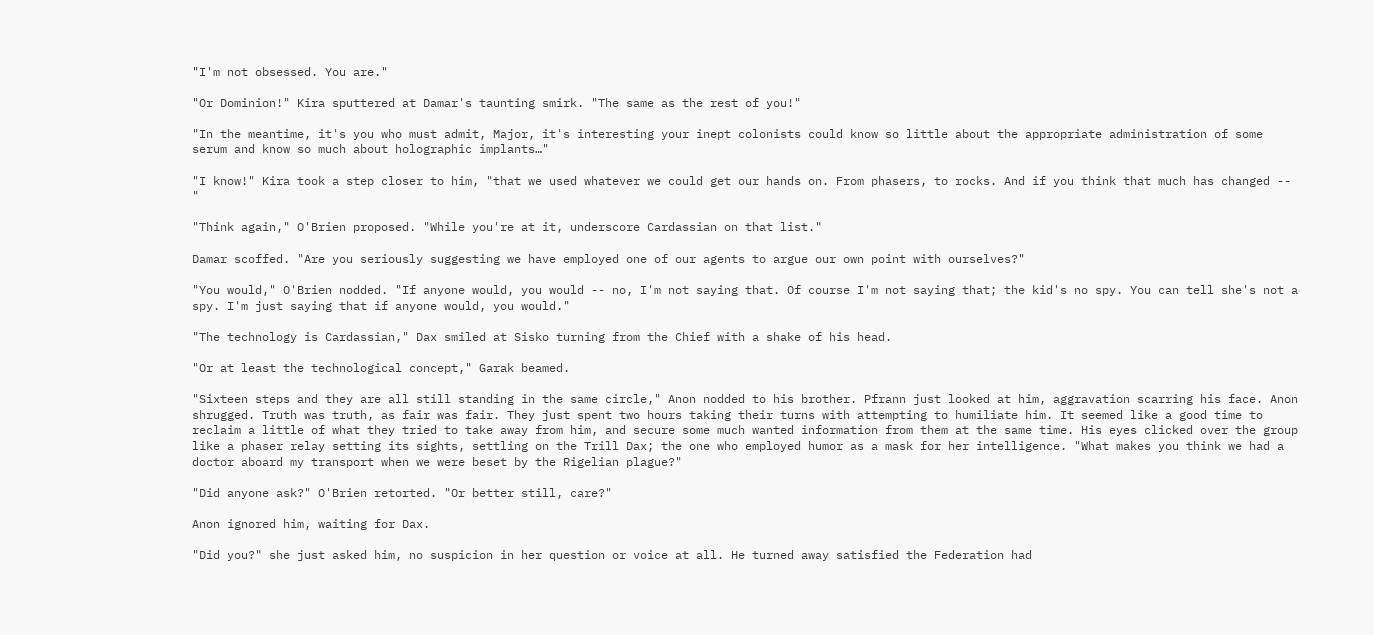"I'm not obsessed. You are."

"Or Dominion!" Kira sputtered at Damar's taunting smirk. "The same as the rest of you!"

"In the meantime, it's you who must admit, Major, it's interesting your inept colonists could know so little about the appropriate administration of some serum and know so much about holographic implants…"

"I know!" Kira took a step closer to him, "that we used whatever we could get our hands on. From phasers, to rocks. And if you think that much has changed -- "

"Think again," O'Brien proposed. "While you're at it, underscore Cardassian on that list."

Damar scoffed. "Are you seriously suggesting we have employed one of our agents to argue our own point with ourselves?"

"You would," O'Brien nodded. "If anyone would, you would -- no, I'm not saying that. Of course I'm not saying that; the kid's no spy. You can tell she's not a spy. I'm just saying that if anyone would, you would."

"The technology is Cardassian," Dax smiled at Sisko turning from the Chief with a shake of his head.

"Or at least the technological concept," Garak beamed.

"Sixteen steps and they are all still standing in the same circle," Anon nodded to his brother. Pfrann just looked at him, aggravation scarring his face. Anon shrugged. Truth was truth, as fair was fair. They just spent two hours taking their turns with attempting to humiliate him. It seemed like a good time to reclaim a little of what they tried to take away from him, and secure some much wanted information from them at the same time. His eyes clicked over the group like a phaser relay setting its sights, settling on the Trill Dax; the one who employed humor as a mask for her intelligence. "What makes you think we had a doctor aboard my transport when we were beset by the Rigelian plague?"

"Did anyone ask?" O'Brien retorted. "Or better still, care?"

Anon ignored him, waiting for Dax.

"Did you?" she just asked him, no suspicion in her question or voice at all. He turned away satisfied the Federation had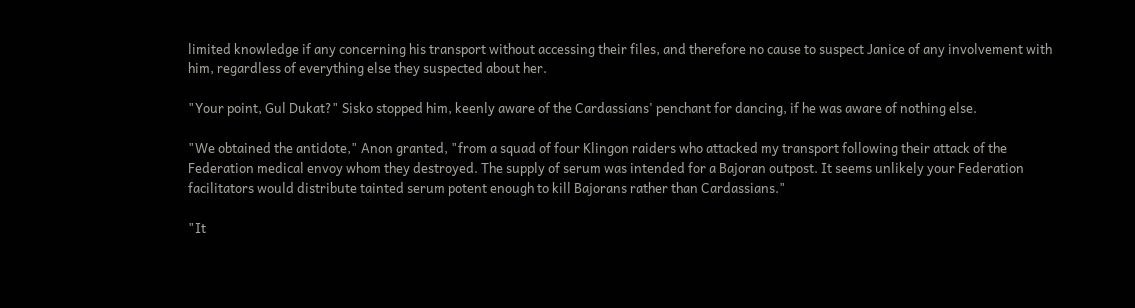limited knowledge if any concerning his transport without accessing their files, and therefore no cause to suspect Janice of any involvement with him, regardless of everything else they suspected about her.

"Your point, Gul Dukat?" Sisko stopped him, keenly aware of the Cardassians' penchant for dancing, if he was aware of nothing else.

"We obtained the antidote," Anon granted, "from a squad of four Klingon raiders who attacked my transport following their attack of the Federation medical envoy whom they destroyed. The supply of serum was intended for a Bajoran outpost. It seems unlikely your Federation facilitators would distribute tainted serum potent enough to kill Bajorans rather than Cardassians."

"It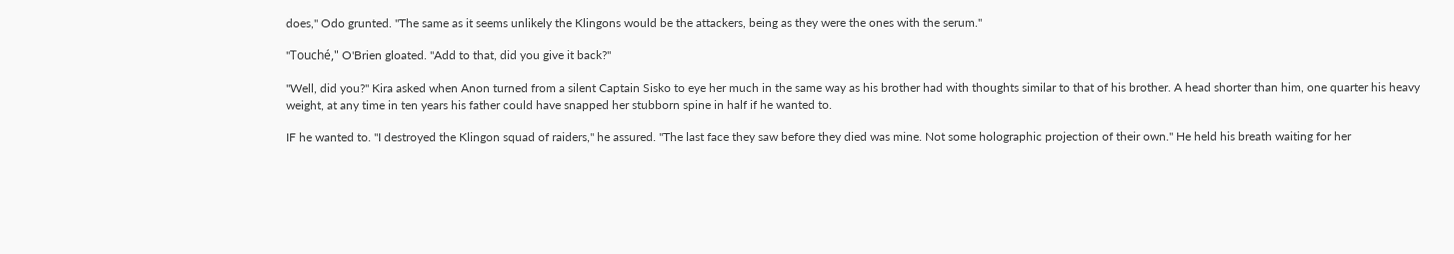does," Odo grunted. "The same as it seems unlikely the Klingons would be the attackers, being as they were the ones with the serum."

"Touché," O'Brien gloated. "Add to that, did you give it back?"

"Well, did you?" Kira asked when Anon turned from a silent Captain Sisko to eye her much in the same way as his brother had with thoughts similar to that of his brother. A head shorter than him, one quarter his heavy weight, at any time in ten years his father could have snapped her stubborn spine in half if he wanted to.

IF he wanted to. "I destroyed the Klingon squad of raiders," he assured. "The last face they saw before they died was mine. Not some holographic projection of their own." He held his breath waiting for her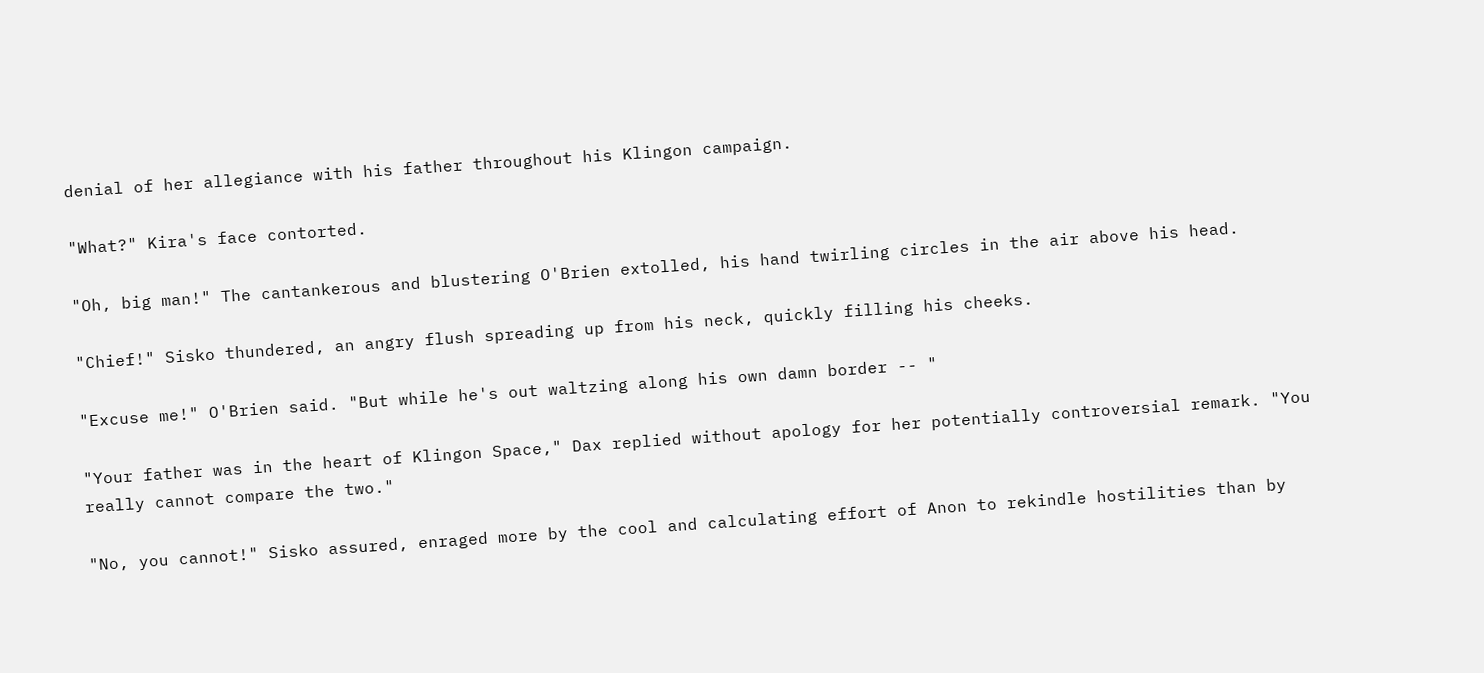denial of her allegiance with his father throughout his Klingon campaign.

"What?" Kira's face contorted.

"Oh, big man!" The cantankerous and blustering O'Brien extolled, his hand twirling circles in the air above his head.

"Chief!" Sisko thundered, an angry flush spreading up from his neck, quickly filling his cheeks.

"Excuse me!" O'Brien said. "But while he's out waltzing along his own damn border -- "

"Your father was in the heart of Klingon Space," Dax replied without apology for her potentially controversial remark. "You really cannot compare the two."

"No, you cannot!" Sisko assured, enraged more by the cool and calculating effort of Anon to rekindle hostilities than by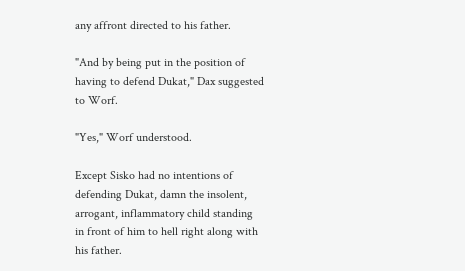any affront directed to his father.

"And by being put in the position of having to defend Dukat," Dax suggested to Worf.

"Yes," Worf understood.

Except Sisko had no intentions of defending Dukat, damn the insolent, arrogant, inflammatory child standing in front of him to hell right along with his father.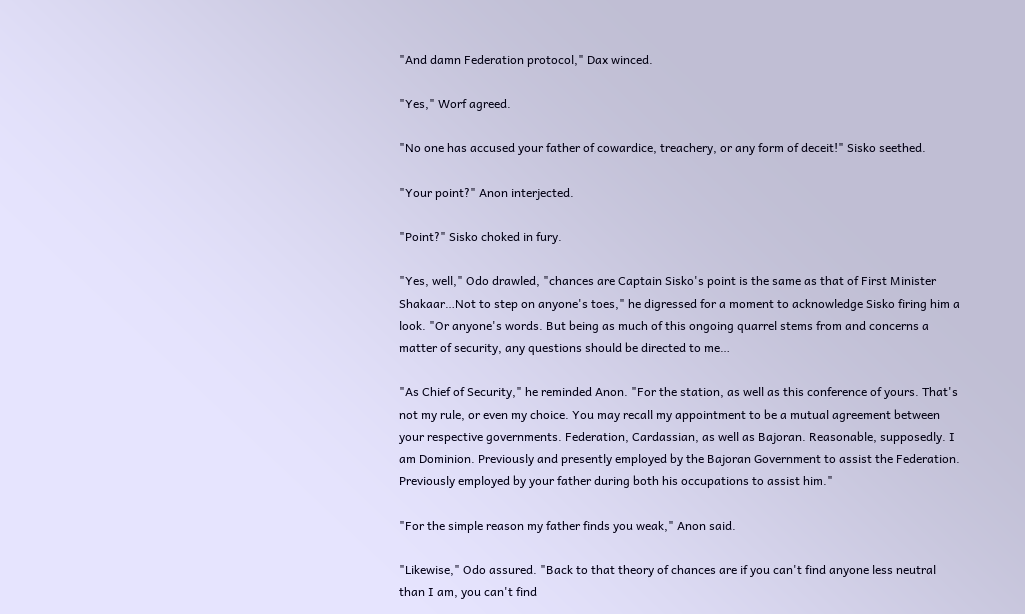"And damn Federation protocol," Dax winced.

"Yes," Worf agreed.

"No one has accused your father of cowardice, treachery, or any form of deceit!" Sisko seethed.

"Your point?" Anon interjected.

"Point?" Sisko choked in fury.

"Yes, well," Odo drawled, "chances are Captain Sisko's point is the same as that of First Minister Shakaar…Not to step on anyone's toes," he digressed for a moment to acknowledge Sisko firing him a look. "Or anyone's words. But being as much of this ongoing quarrel stems from and concerns a matter of security, any questions should be directed to me…

"As Chief of Security," he reminded Anon. "For the station, as well as this conference of yours. That's not my rule, or even my choice. You may recall my appointment to be a mutual agreement between your respective governments. Federation, Cardassian, as well as Bajoran. Reasonable, supposedly. I am Dominion. Previously and presently employed by the Bajoran Government to assist the Federation. Previously employed by your father during both his occupations to assist him."

"For the simple reason my father finds you weak," Anon said.

"Likewise," Odo assured. "Back to that theory of chances are if you can't find anyone less neutral than I am, you can't find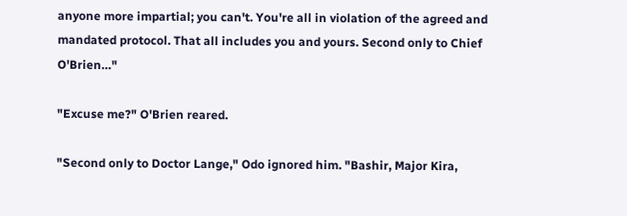anyone more impartial; you can't. You're all in violation of the agreed and mandated protocol. That all includes you and yours. Second only to Chief O'Brien…"

"Excuse me?" O'Brien reared.

"Second only to Doctor Lange," Odo ignored him. "Bashir, Major Kira,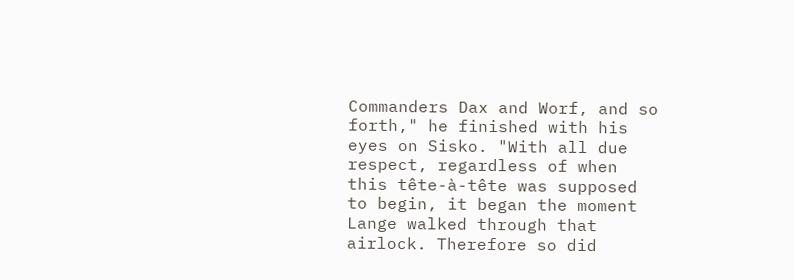Commanders Dax and Worf, and so forth," he finished with his eyes on Sisko. "With all due respect, regardless of when this tête-à-tête was supposed to begin, it began the moment Lange walked through that airlock. Therefore so did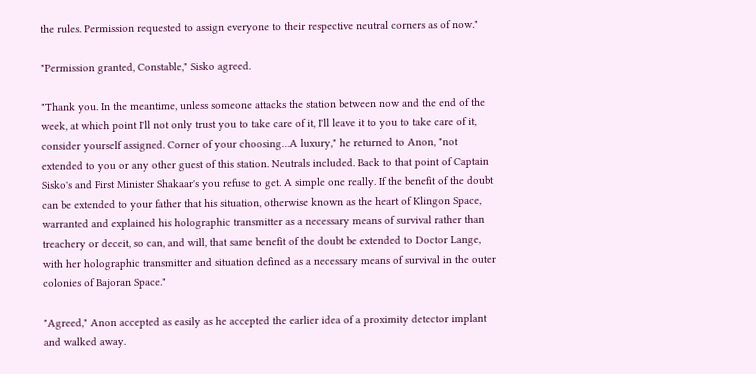the rules. Permission requested to assign everyone to their respective neutral corners as of now."

"Permission granted, Constable," Sisko agreed.

"Thank you. In the meantime, unless someone attacks the station between now and the end of the week, at which point I'll not only trust you to take care of it, I'll leave it to you to take care of it, consider yourself assigned. Corner of your choosing…A luxury," he returned to Anon, "not extended to you or any other guest of this station. Neutrals included. Back to that point of Captain Sisko's and First Minister Shakaar's you refuse to get. A simple one really. If the benefit of the doubt can be extended to your father that his situation, otherwise known as the heart of Klingon Space, warranted and explained his holographic transmitter as a necessary means of survival rather than treachery or deceit, so can, and will, that same benefit of the doubt be extended to Doctor Lange, with her holographic transmitter and situation defined as a necessary means of survival in the outer colonies of Bajoran Space."

"Agreed," Anon accepted as easily as he accepted the earlier idea of a proximity detector implant and walked away.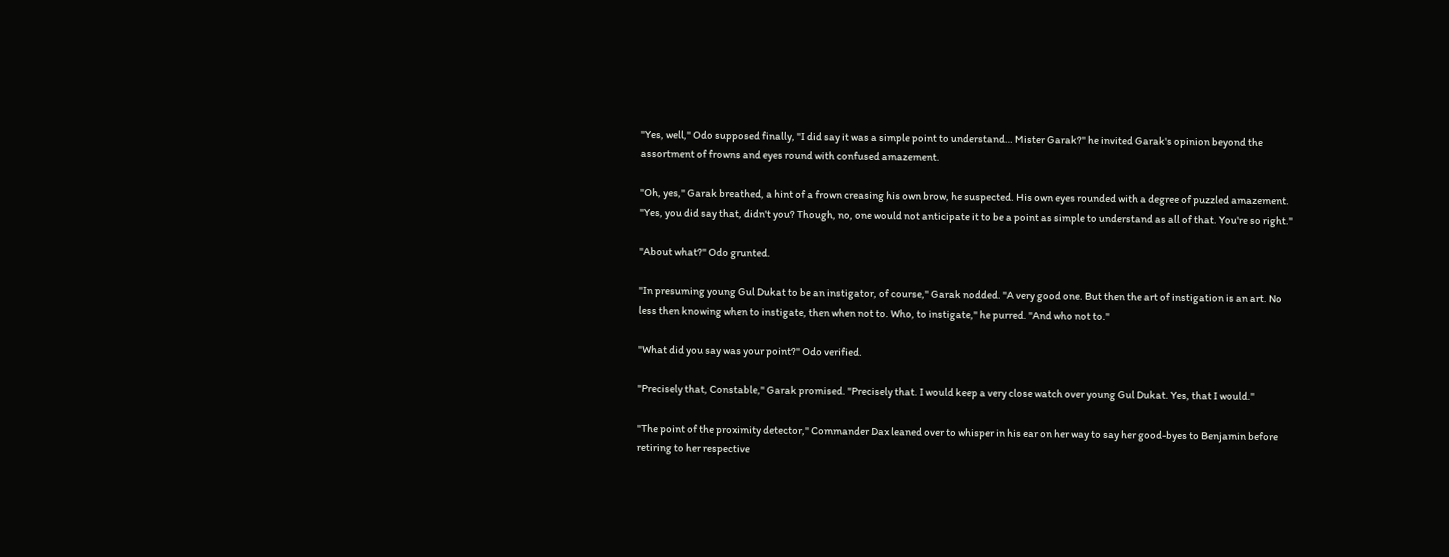"Yes, well," Odo supposed finally, "I did say it was a simple point to understand… Mister Garak?" he invited Garak's opinion beyond the assortment of frowns and eyes round with confused amazement.

"Oh, yes," Garak breathed, a hint of a frown creasing his own brow, he suspected. His own eyes rounded with a degree of puzzled amazement. "Yes, you did say that, didn't you? Though, no, one would not anticipate it to be a point as simple to understand as all of that. You're so right."

"About what?" Odo grunted.

"In presuming young Gul Dukat to be an instigator, of course," Garak nodded. "A very good one. But then the art of instigation is an art. No less then knowing when to instigate, then when not to. Who, to instigate," he purred. "And who not to."

"What did you say was your point?" Odo verified.

"Precisely that, Constable," Garak promised. "Precisely that. I would keep a very close watch over young Gul Dukat. Yes, that I would."

"The point of the proximity detector," Commander Dax leaned over to whisper in his ear on her way to say her good-byes to Benjamin before retiring to her respective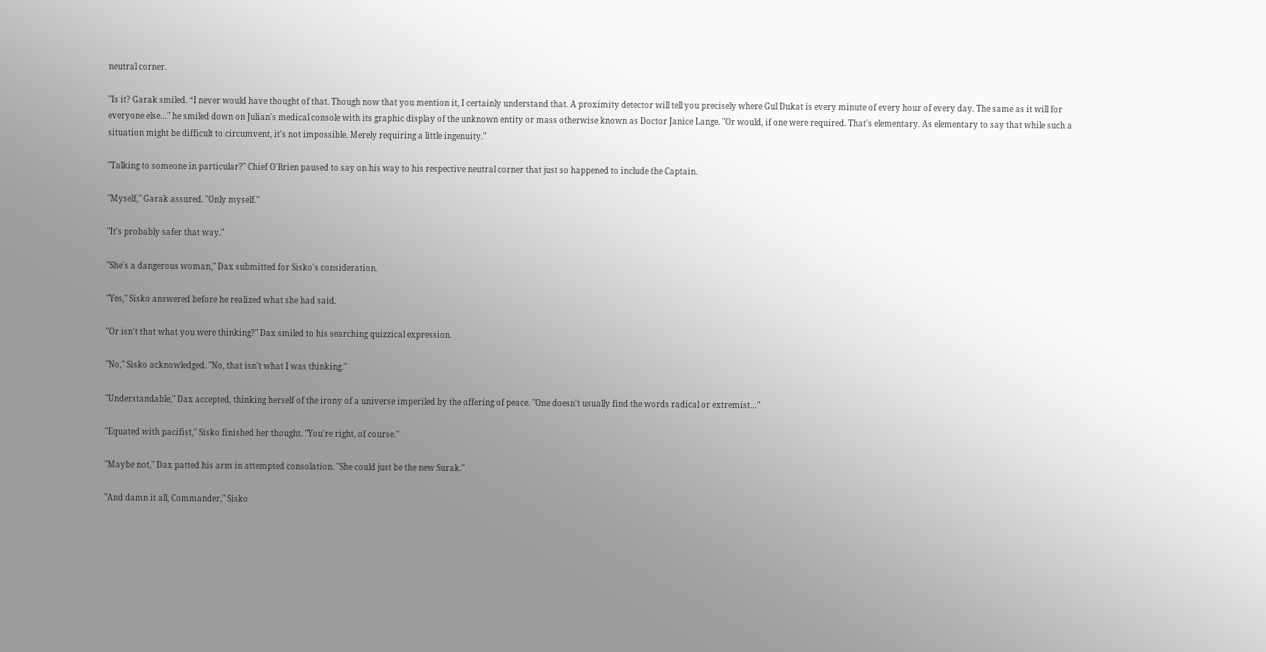neutral corner.

"Is it? Garak smiled. “I never would have thought of that. Though now that you mention it, I certainly understand that. A proximity detector will tell you precisely where Gul Dukat is every minute of every hour of every day. The same as it will for everyone else…" he smiled down on Julian's medical console with its graphic display of the unknown entity or mass otherwise known as Doctor Janice Lange. "Or would, if one were required. That's elementary. As elementary to say that while such a situation might be difficult to circumvent, it's not impossible. Merely requiring a little ingenuity."

"Talking to someone in particular?" Chief O'Brien paused to say on his way to his respective neutral corner that just so happened to include the Captain.

"Myself," Garak assured. "Only myself."

"It's probably safer that way."

"She's a dangerous woman," Dax submitted for Sisko's consideration.

"Yes," Sisko answered before he realized what she had said.

"Or isn't that what you were thinking?" Dax smiled to his searching quizzical expression.

"No," Sisko acknowledged. "No, that isn't what I was thinking."

"Understandable," Dax accepted, thinking herself of the irony of a universe imperiled by the offering of peace. "One doesn't usually find the words radical or extremist…"

"Equated with pacifist," Sisko finished her thought. "You're right, of course."

"Maybe not," Dax patted his arm in attempted consolation. "She could just be the new Surak."

"And damn it all, Commander," Sisko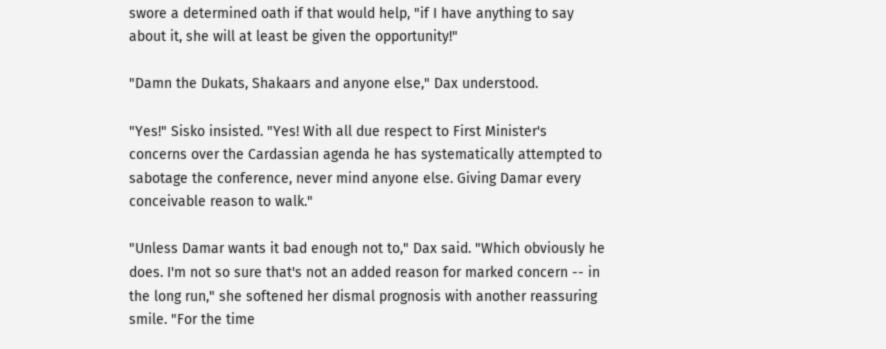swore a determined oath if that would help, "if I have anything to say about it, she will at least be given the opportunity!"

"Damn the Dukats, Shakaars and anyone else," Dax understood.

"Yes!" Sisko insisted. "Yes! With all due respect to First Minister's concerns over the Cardassian agenda he has systematically attempted to sabotage the conference, never mind anyone else. Giving Damar every conceivable reason to walk."

"Unless Damar wants it bad enough not to," Dax said. "Which obviously he does. I'm not so sure that's not an added reason for marked concern -- in the long run," she softened her dismal prognosis with another reassuring smile. "For the time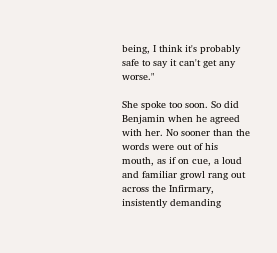being, I think it's probably safe to say it can't get any worse."

She spoke too soon. So did Benjamin when he agreed with her. No sooner than the words were out of his mouth, as if on cue, a loud and familiar growl rang out across the Infirmary, insistently demanding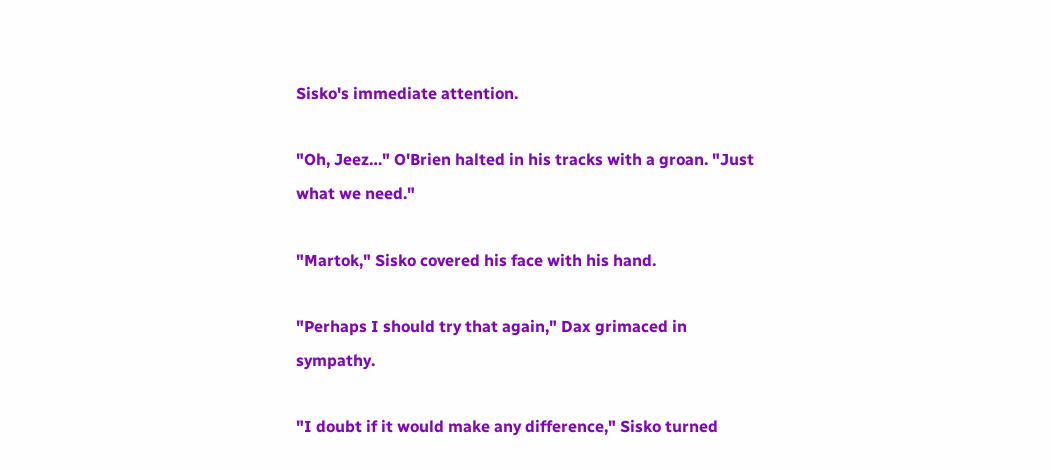Sisko's immediate attention.

"Oh, Jeez…" O'Brien halted in his tracks with a groan. "Just what we need."

"Martok," Sisko covered his face with his hand.

"Perhaps I should try that again," Dax grimaced in sympathy.

"I doubt if it would make any difference," Sisko turned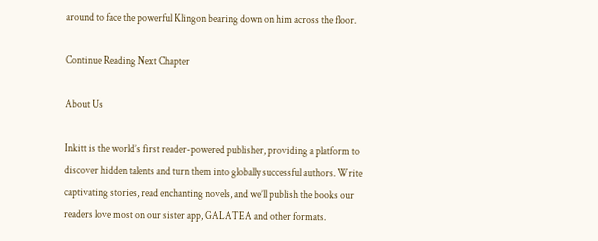around to face the powerful Klingon bearing down on him across the floor.

Continue Reading Next Chapter

About Us

Inkitt is the world’s first reader-powered publisher, providing a platform to discover hidden talents and turn them into globally successful authors. Write captivating stories, read enchanting novels, and we’ll publish the books our readers love most on our sister app, GALATEA and other formats.